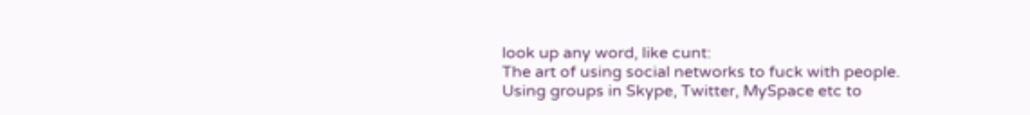look up any word, like cunt:
The art of using social networks to fuck with people.
Using groups in Skype, Twitter, MySpace etc to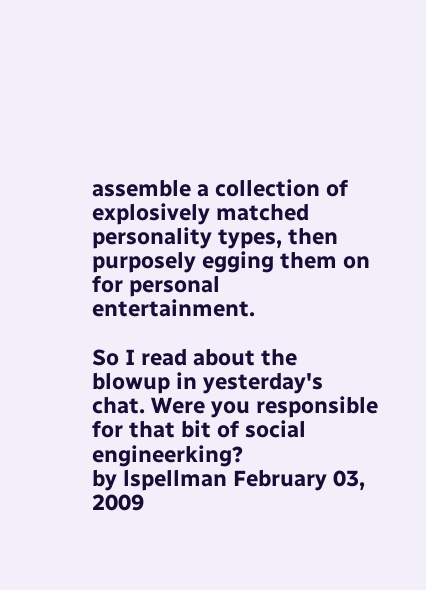assemble a collection of explosively matched personality types, then purposely egging them on for personal entertainment.

So I read about the blowup in yesterday's chat. Were you responsible for that bit of social engineerking?
by lspellman February 03, 2009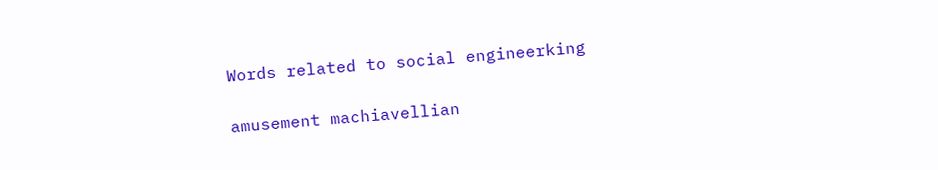Words related to social engineerking

amusement machiavellian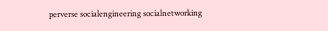perverse socialengineering socialnetworking